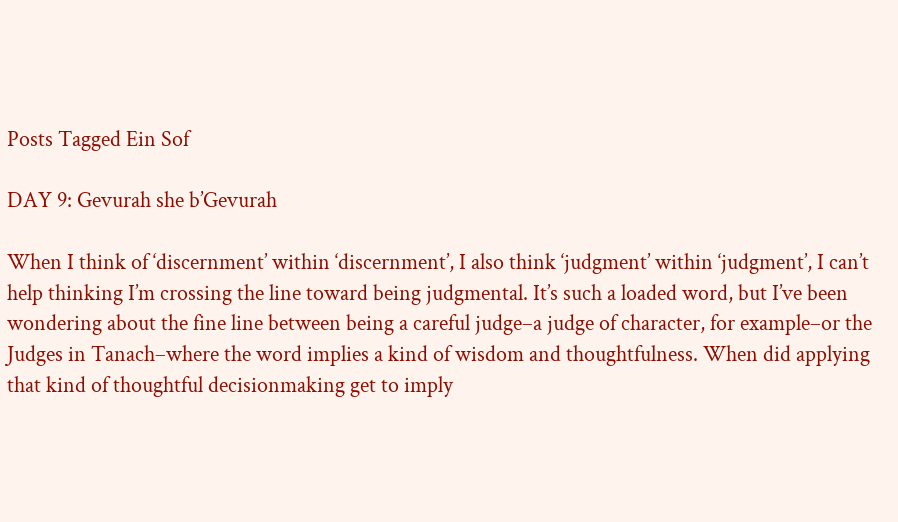Posts Tagged Ein Sof

DAY 9: Gevurah she b’Gevurah

When I think of ‘discernment’ within ‘discernment’, I also think ‘judgment’ within ‘judgment’, I can’t help thinking I’m crossing the line toward being judgmental. It’s such a loaded word, but I’ve been wondering about the fine line between being a careful judge–a judge of character, for example–or the Judges in Tanach–where the word implies a kind of wisdom and thoughtfulness. When did applying that kind of thoughtful decisionmaking get to imply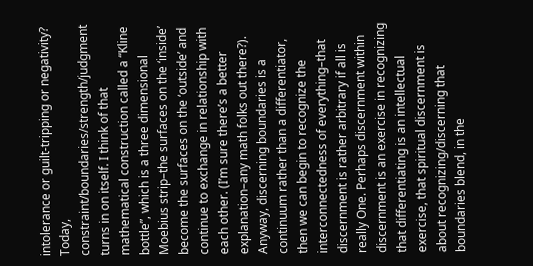intolerance or guilt-tripping or negativity? Today, constraint/boundaries/strength/judgment turns in on itself. I think of that mathematical construction called a “Kline bottle”, which is a three dimensional Moebius strip–the surfaces on the ‘inside’ become the surfaces on the ‘outside’ and continue to exchange in relationship with each other. (I’m sure there’s a better explanation–any math folks out there?). Anyway, discerning boundaries is a continuum rather than a differentiator, then we can begin to recognize the interconnectedness of everything–that discernment is rather arbitrary if all is really One. Perhaps discernment within discernment is an exercise in recognizing that differentiating is an intellectual exercise, that spiritual discernment is about recognizing/discerning that boundaries blend, in the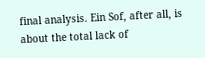final analysis. Ein Sof, after all, is about the total lack of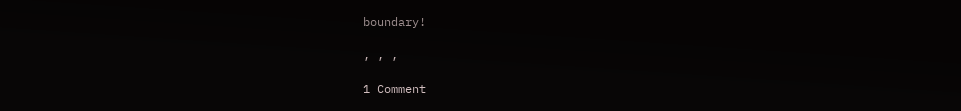boundary!

, , ,

1 Comment